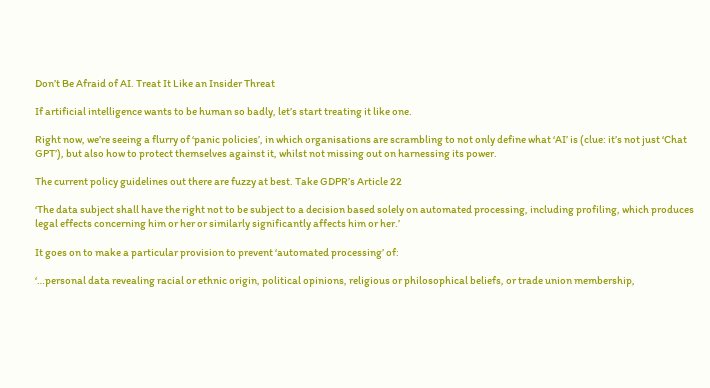Don’t Be Afraid of AI. Treat It Like an Insider Threat

If artificial intelligence wants to be human so badly, let’s start treating it like one.

Right now, we’re seeing a flurry of ‘panic policies’, in which organisations are scrambling to not only define what ‘AI’ is (clue: it’s not just ‘Chat GPT’), but also how to protect themselves against it, whilst not missing out on harnessing its power.

The current policy guidelines out there are fuzzy at best. Take GDPR’s Article 22

‘The data subject shall have the right not to be subject to a decision based solely on automated processing, including profiling, which produces legal effects concerning him or her or similarly significantly affects him or her.’

It goes on to make a particular provision to prevent ‘automated processing’ of:

‘…personal data revealing racial or ethnic origin, political opinions, religious or philosophical beliefs, or trade union membership,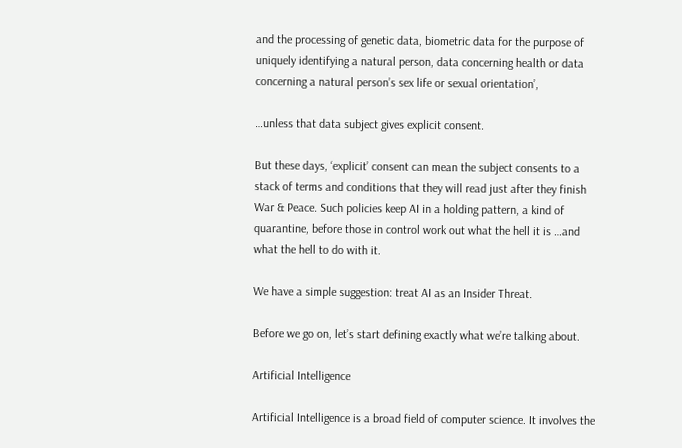and the processing of genetic data, biometric data for the purpose of uniquely identifying a natural person, data concerning health or data concerning a natural person’s sex life or sexual orientation’,

…unless that data subject gives explicit consent.

But these days, ‘explicit’ consent can mean the subject consents to a stack of terms and conditions that they will read just after they finish War & Peace. Such policies keep AI in a holding pattern, a kind of quarantine, before those in control work out what the hell it is …and what the hell to do with it.

We have a simple suggestion: treat AI as an Insider Threat.

Before we go on, let’s start defining exactly what we’re talking about.

Artificial Intelligence

Artificial Intelligence is a broad field of computer science. It involves the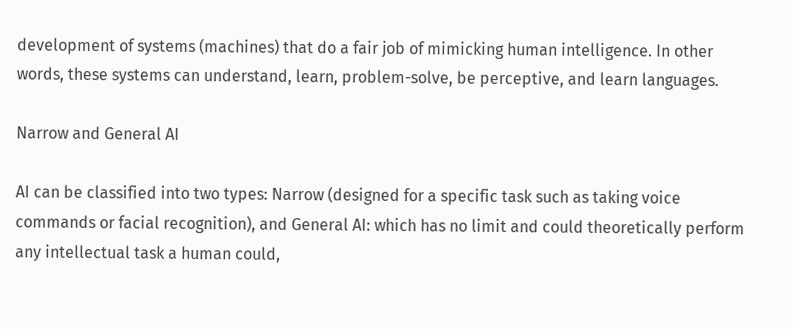development of systems (machines) that do a fair job of mimicking human intelligence. In other words, these systems can understand, learn, problem-solve, be perceptive, and learn languages.

Narrow and General AI

AI can be classified into two types: Narrow (designed for a specific task such as taking voice commands or facial recognition), and General AI: which has no limit and could theoretically perform any intellectual task a human could,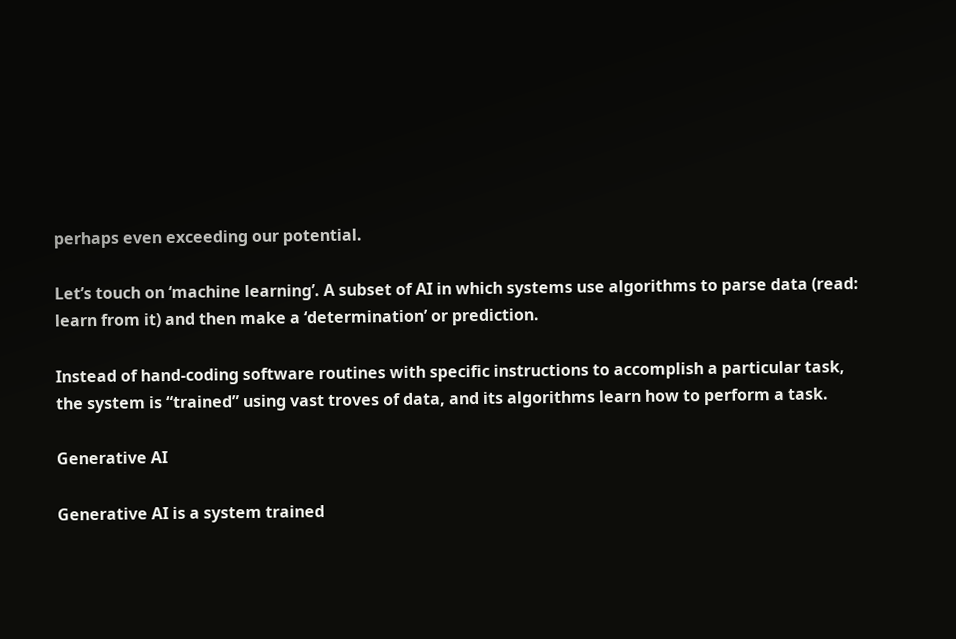perhaps even exceeding our potential.

Let’s touch on ‘machine learning’. A subset of AI in which systems use algorithms to parse data (read: learn from it) and then make a ‘determination’ or prediction.

Instead of hand-coding software routines with specific instructions to accomplish a particular task, the system is “trained” using vast troves of data, and its algorithms learn how to perform a task.

Generative AI

Generative AI is a system trained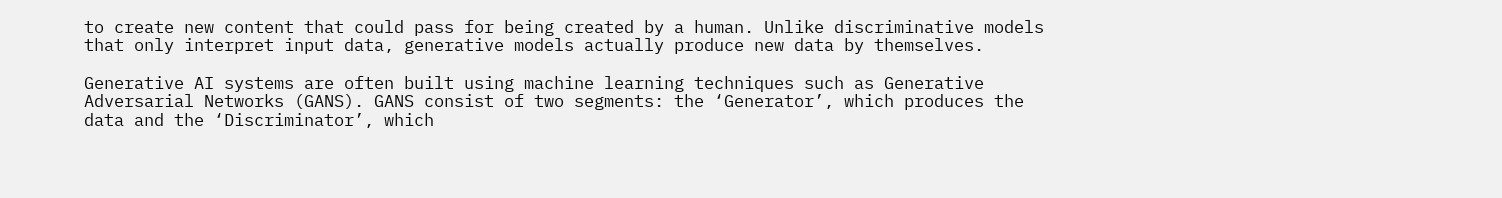to create new content that could pass for being created by a human. Unlike discriminative models that only interpret input data, generative models actually produce new data by themselves.

Generative AI systems are often built using machine learning techniques such as Generative Adversarial Networks (GANS). GANS consist of two segments: the ‘Generator’, which produces the data and the ‘Discriminator’, which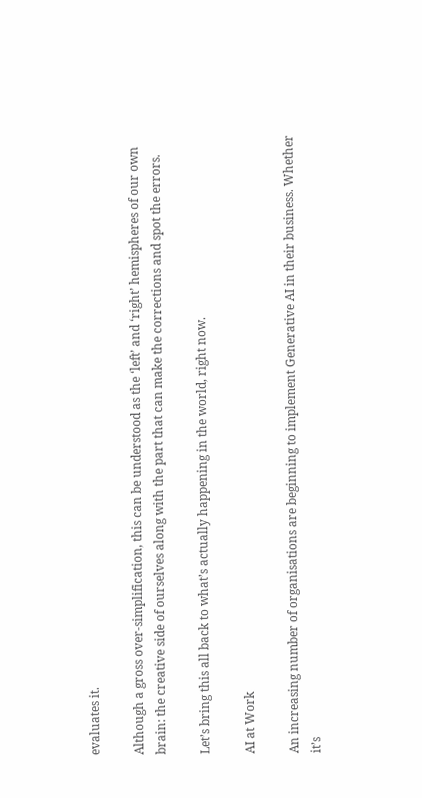evaluates it.

Although a gross over-simplification, this can be understood as the ‘left’ and ‘right’ hemispheres of our own brain: the creative side of ourselves along with the part that can make the corrections and spot the errors.

Let’s bring this all back to what’s actually happening in the world, right now.

AI at Work

An increasing number of organisations are beginning to implement Generative AI in their business. Whether it’s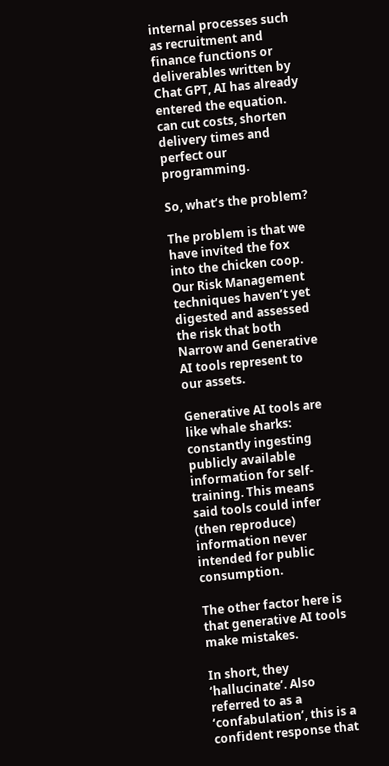internal processes such as recruitment and finance functions or deliverables written by Chat GPT, AI has already entered the equation. can cut costs, shorten delivery times and perfect our programming.

So, what’s the problem?

The problem is that we have invited the fox into the chicken coop. Our Risk Management techniques haven’t yet digested and assessed the risk that both Narrow and Generative AI tools represent to our assets.

Generative AI tools are like whale sharks: constantly ingesting publicly available information for self-training. This means said tools could infer (then reproduce) information never intended for public consumption.

The other factor here is that generative AI tools make mistakes.

In short, they ‘hallucinate’. Also referred to as a ‘confabulation’, this is a confident response that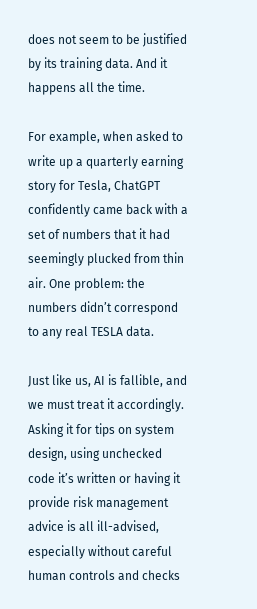does not seem to be justified by its training data. And it happens all the time.

For example, when asked to write up a quarterly earning story for Tesla, ChatGPT confidently came back with a set of numbers that it had seemingly plucked from thin air. One problem: the numbers didn’t correspond to any real TESLA data.

Just like us, AI is fallible, and we must treat it accordingly. Asking it for tips on system design, using unchecked code it’s written or having it provide risk management advice is all ill-advised, especially without careful human controls and checks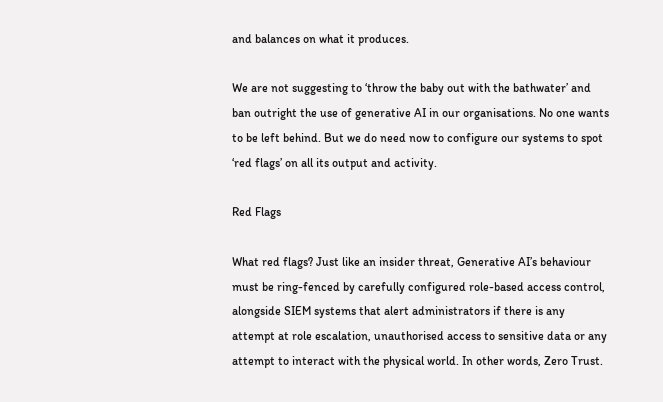and balances on what it produces.

We are not suggesting to ‘throw the baby out with the bathwater’ and ban outright the use of generative AI in our organisations. No one wants to be left behind. But we do need now to configure our systems to spot ‘red flags’ on all its output and activity.

Red Flags

What red flags? Just like an insider threat, Generative AI’s behaviour must be ring-fenced by carefully configured role-based access control, alongside SIEM systems that alert administrators if there is any attempt at role escalation, unauthorised access to sensitive data or any attempt to interact with the physical world. In other words, Zero Trust.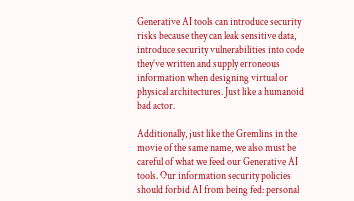Generative AI tools can introduce security risks because they can leak sensitive data, introduce security vulnerabilities into code they’ve written and supply erroneous information when designing virtual or physical architectures. Just like a humanoid bad actor.

Additionally, just like the Gremlins in the movie of the same name, we also must be careful of what we feed our Generative AI tools. Our information security policies should forbid AI from being fed: personal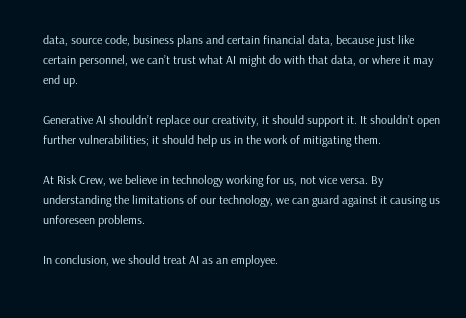data, source code, business plans and certain financial data, because just like certain personnel, we can’t trust what AI might do with that data, or where it may end up.

Generative AI shouldn’t replace our creativity, it should support it. It shouldn’t open further vulnerabilities; it should help us in the work of mitigating them.

At Risk Crew, we believe in technology working for us, not vice versa. By understanding the limitations of our technology, we can guard against it causing us unforeseen problems.

In conclusion, we should treat AI as an employee.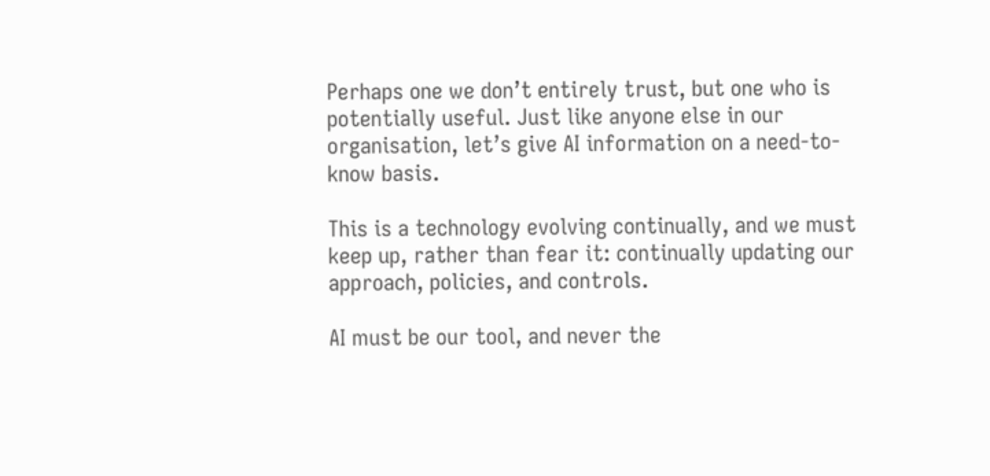Perhaps one we don’t entirely trust, but one who is potentially useful. Just like anyone else in our organisation, let’s give AI information on a need-to-know basis.

This is a technology evolving continually, and we must keep up, rather than fear it: continually updating our approach, policies, and controls.

AI must be our tool, and never the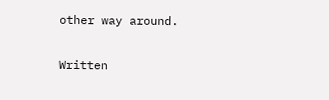other way around.

Written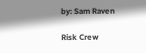by: Sam Raven

Risk Crew